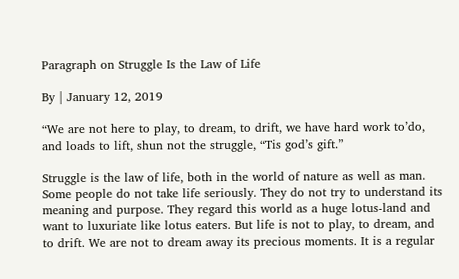Paragraph on Struggle Is the Law of Life

By | January 12, 2019

“We are not here to play, to dream, to drift, we have hard work to’do, and loads to lift, shun not the struggle, “Tis god’s gift.”

Struggle is the law of life, both in the world of nature as well as man. Some people do not take life seriously. They do not try to understand its meaning and purpose. They regard this world as a huge lotus-land and want to luxuriate like lotus eaters. But life is not to play, to dream, and to drift. We are not to dream away its precious moments. It is a regular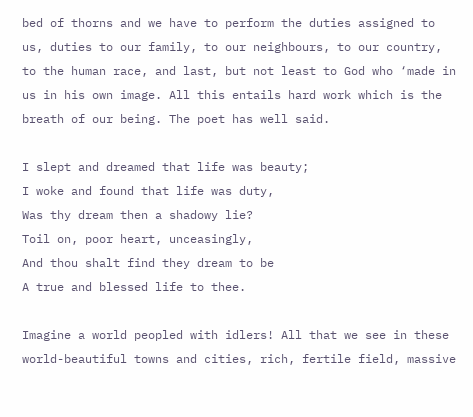bed of thorns and we have to perform the duties assigned to us, duties to our family, to our neighbours, to our country, to the human race, and last, but not least to God who ‘made in us in his own image. All this entails hard work which is the breath of our being. The poet has well said.

I slept and dreamed that life was beauty;
I woke and found that life was duty,
Was thy dream then a shadowy lie?
Toil on, poor heart, unceasingly,
And thou shalt find they dream to be
A true and blessed life to thee.

Imagine a world peopled with idlers! All that we see in these world-beautiful towns and cities, rich, fertile field, massive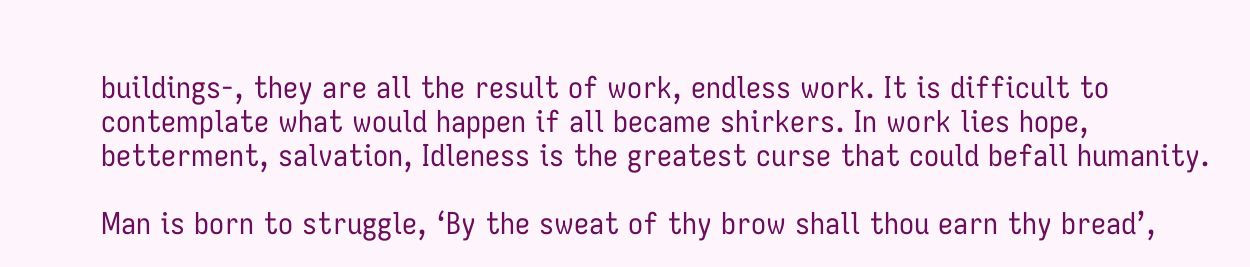buildings-, they are all the result of work, endless work. It is difficult to contemplate what would happen if all became shirkers. In work lies hope, betterment, salvation, Idleness is the greatest curse that could befall humanity.

Man is born to struggle, ‘By the sweat of thy brow shall thou earn thy bread’,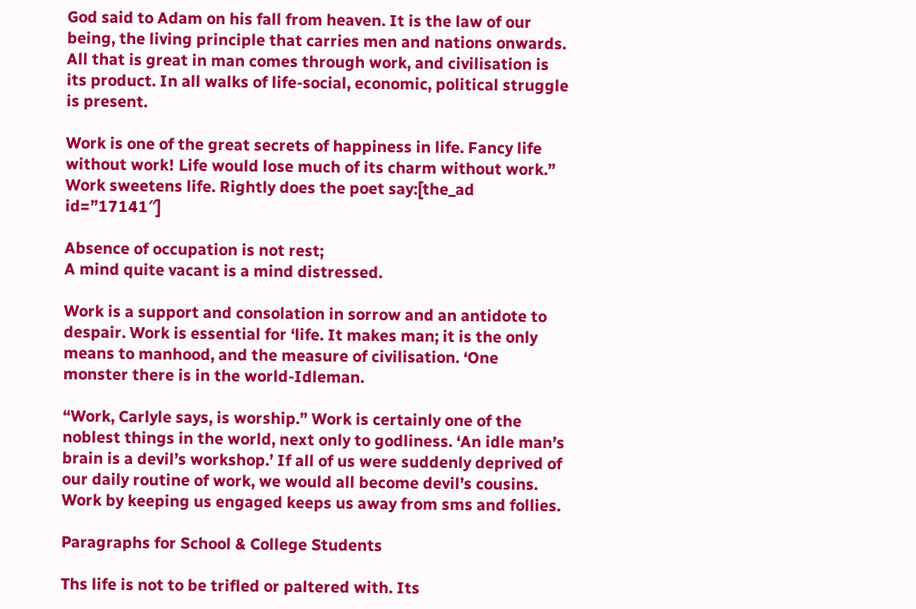God said to Adam on his fall from heaven. It is the law of our being, the living principle that carries men and nations onwards. All that is great in man comes through work, and civilisation is its product. In all walks of life-social, economic, political struggle is present.

Work is one of the great secrets of happiness in life. Fancy life without work! Life would lose much of its charm without work.” Work sweetens life. Rightly does the poet say:[the_ad id=”17141″]

Absence of occupation is not rest;
A mind quite vacant is a mind distressed.

Work is a support and consolation in sorrow and an antidote to despair. Work is essential for ‘life. It makes man; it is the only means to manhood, and the measure of civilisation. ‘One monster there is in the world-Idleman.

“Work, Carlyle says, is worship.” Work is certainly one of the noblest things in the world, next only to godliness. ‘An idle man’s brain is a devil’s workshop.’ If all of us were suddenly deprived of our daily routine of work, we would all become devil’s cousins. Work by keeping us engaged keeps us away from sms and follies.

Paragraphs for School & College Students

Ths life is not to be trifled or paltered with. Its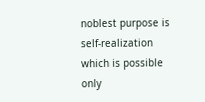noblest purpose is self-realization which is possible only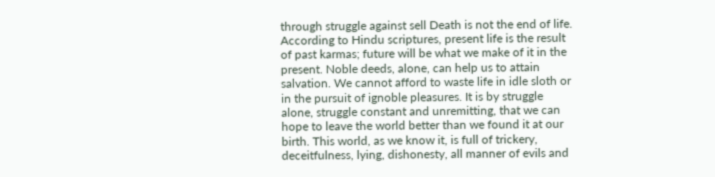through struggle against sell Death is not the end of life. According to Hindu scriptures, present life is the result of past karmas; future will be what we make of it in the present. Noble deeds, alone, can help us to attain salvation. We cannot afford to waste life in idle sloth or in the pursuit of ignoble pleasures. It is by struggle alone, struggle constant and unremitting, that we can hope to leave the world better than we found it at our birth. This world, as we know it, is full of trickery, deceitfulness, lying, dishonesty, all manner of evils and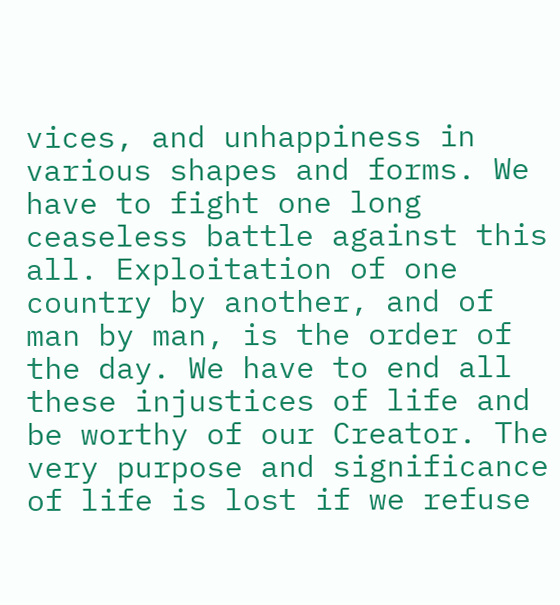vices, and unhappiness in various shapes and forms. We have to fight one long ceaseless battle against this all. Exploitation of one country by another, and of man by man, is the order of the day. We have to end all these injustices of life and be worthy of our Creator. The very purpose and significance of life is lost if we refuse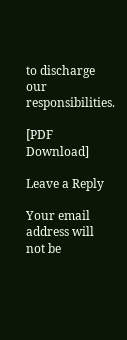to discharge our responsibilities.

[PDF Download]

Leave a Reply

Your email address will not be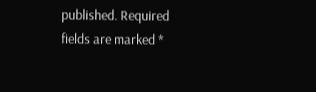published. Required fields are marked *